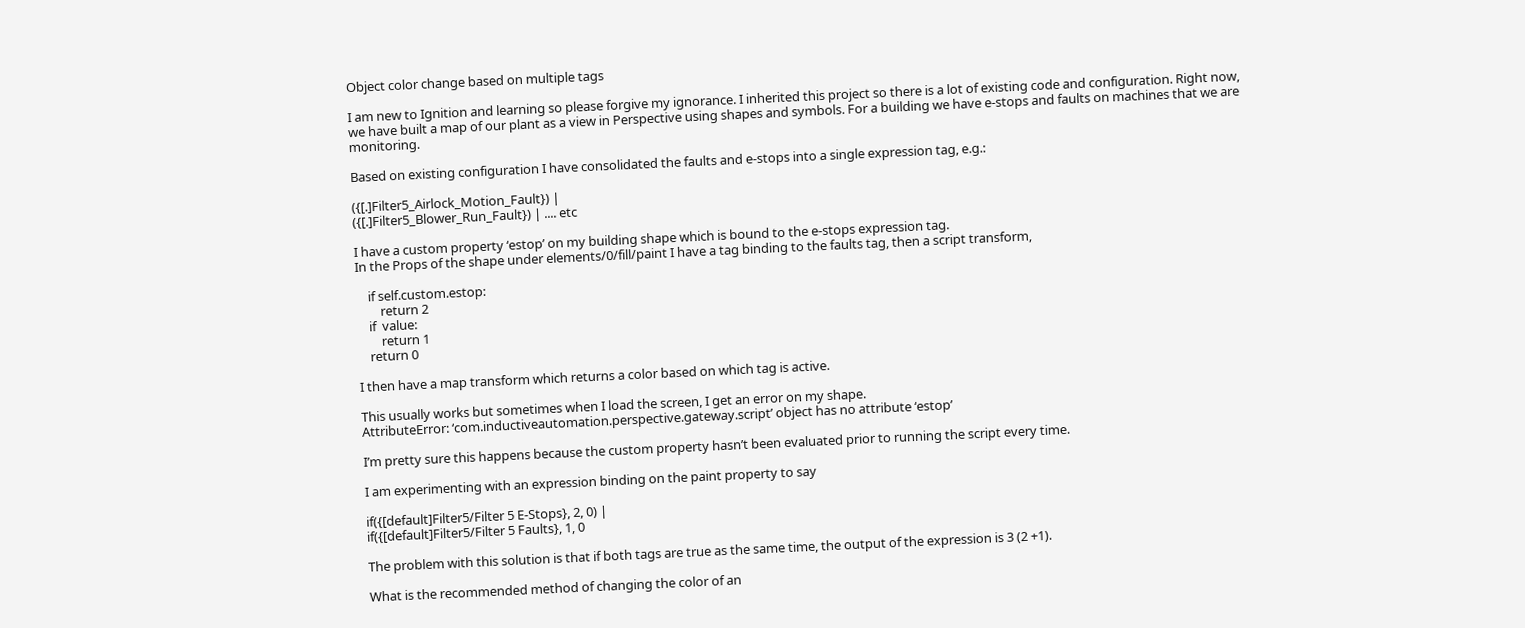Object color change based on multiple tags

I am new to Ignition and learning so please forgive my ignorance. I inherited this project so there is a lot of existing code and configuration. Right now, we have built a map of our plant as a view in Perspective using shapes and symbols. For a building we have e-stops and faults on machines that we are monitoring.

Based on existing configuration I have consolidated the faults and e-stops into a single expression tag, e.g.:

({[.]Filter5_Airlock_Motion_Fault}) |
({[.]Filter5_Blower_Run_Fault}) | .... etc

I have a custom property ‘estop’ on my building shape which is bound to the e-stops expression tag.
In the Props of the shape under elements/0/fill/paint I have a tag binding to the faults tag, then a script transform,

    if self.custom.estop:
        return 2
    if  value:
        return 1
    return 0

I then have a map transform which returns a color based on which tag is active.

This usually works but sometimes when I load the screen, I get an error on my shape.
AttributeError: ‘com.inductiveautomation.perspective.gateway.script’ object has no attribute ‘estop’

I’m pretty sure this happens because the custom property hasn’t been evaluated prior to running the script every time.

I am experimenting with an expression binding on the paint property to say

if({[default]Filter5/Filter 5 E-Stops}, 2, 0) |
if({[default]Filter5/Filter 5 Faults}, 1, 0

The problem with this solution is that if both tags are true as the same time, the output of the expression is 3 (2 +1).

What is the recommended method of changing the color of an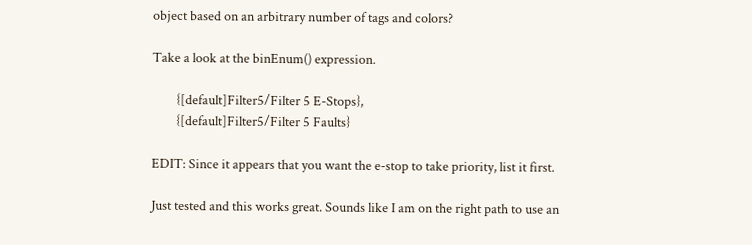object based on an arbitrary number of tags and colors?

Take a look at the binEnum() expression.

        {[default]Filter5/Filter 5 E-Stops},
        {[default]Filter5/Filter 5 Faults}

EDIT: Since it appears that you want the e-stop to take priority, list it first.

Just tested and this works great. Sounds like I am on the right path to use an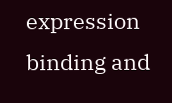expression binding and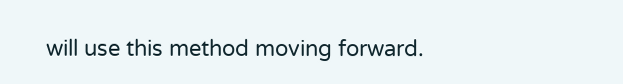will use this method moving forward.